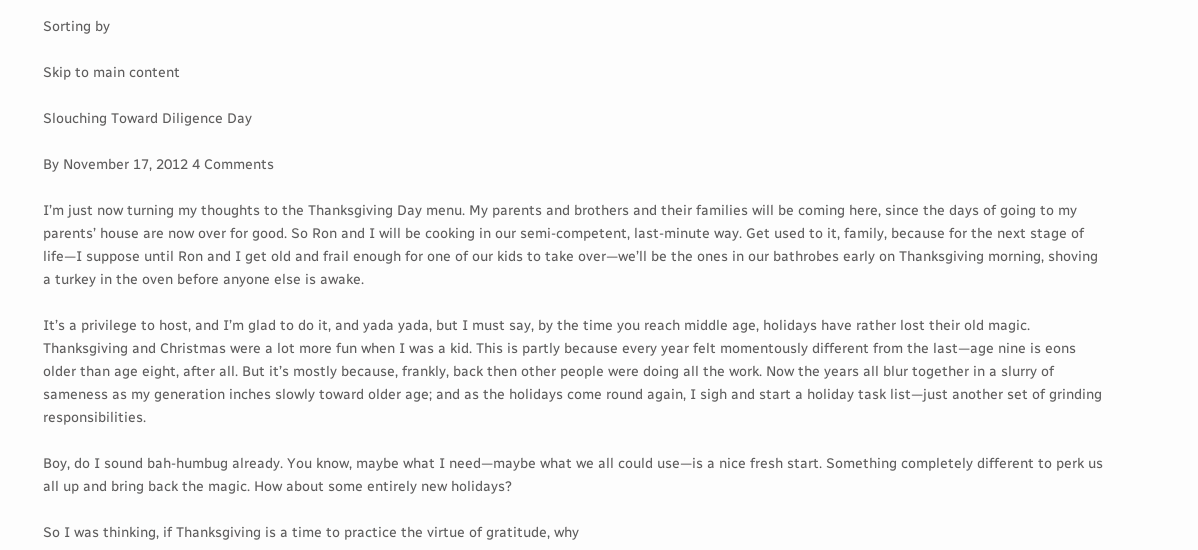Sorting by

Skip to main content

Slouching Toward Diligence Day

By November 17, 2012 4 Comments

I’m just now turning my thoughts to the Thanksgiving Day menu. My parents and brothers and their families will be coming here, since the days of going to my parents’ house are now over for good. So Ron and I will be cooking in our semi-competent, last-minute way. Get used to it, family, because for the next stage of life—I suppose until Ron and I get old and frail enough for one of our kids to take over—we’ll be the ones in our bathrobes early on Thanksgiving morning, shoving a turkey in the oven before anyone else is awake.

It’s a privilege to host, and I’m glad to do it, and yada yada, but I must say, by the time you reach middle age, holidays have rather lost their old magic. Thanksgiving and Christmas were a lot more fun when I was a kid. This is partly because every year felt momentously different from the last—age nine is eons older than age eight, after all. But it’s mostly because, frankly, back then other people were doing all the work. Now the years all blur together in a slurry of sameness as my generation inches slowly toward older age; and as the holidays come round again, I sigh and start a holiday task list—just another set of grinding responsibilities.

Boy, do I sound bah-humbug already. You know, maybe what I need—maybe what we all could use—is a nice fresh start. Something completely different to perk us all up and bring back the magic. How about some entirely new holidays?

So I was thinking, if Thanksgiving is a time to practice the virtue of gratitude, why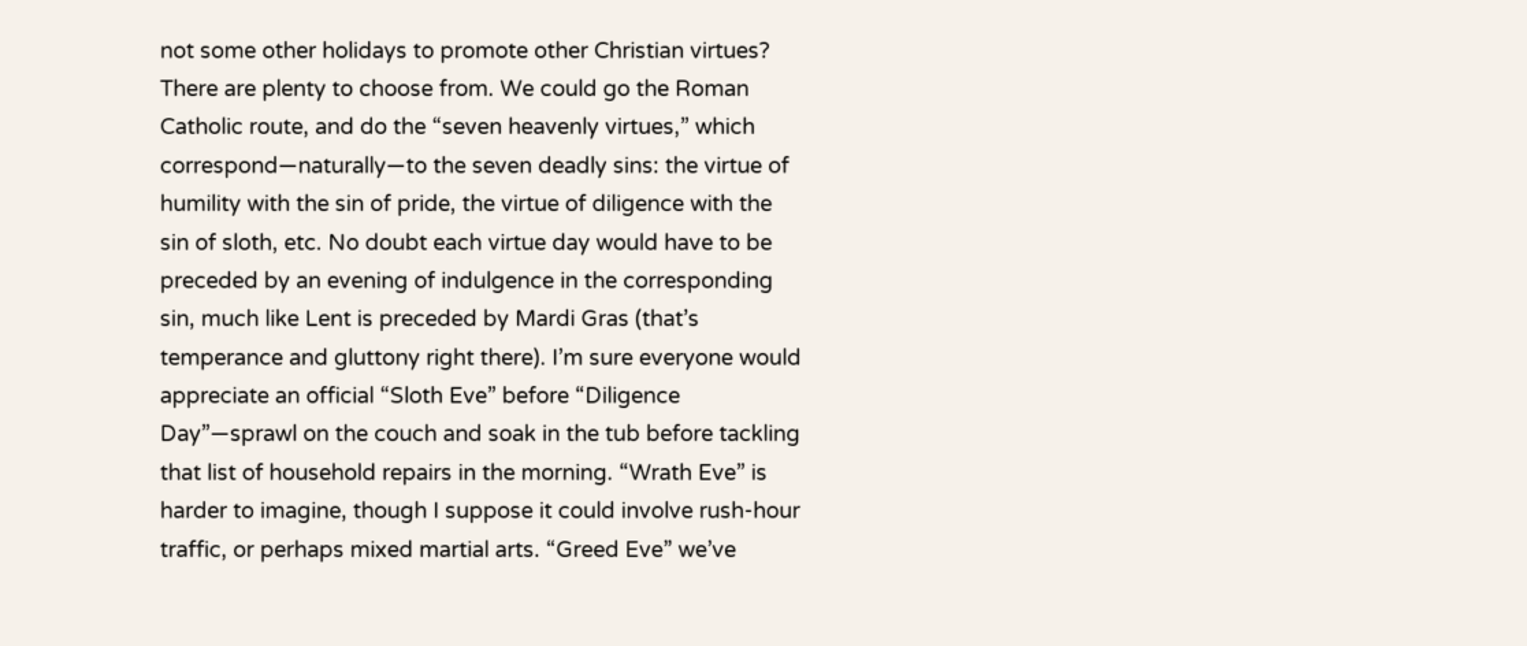not some other holidays to promote other Christian virtues? There are plenty to choose from. We could go the Roman Catholic route, and do the “seven heavenly virtues,” which correspond—naturally—to the seven deadly sins: the virtue of humility with the sin of pride, the virtue of diligence with the sin of sloth, etc. No doubt each virtue day would have to be preceded by an evening of indulgence in the corresponding sin, much like Lent is preceded by Mardi Gras (that’s temperance and gluttony right there). I’m sure everyone would appreciate an official “Sloth Eve” before “Diligence Day”—sprawl on the couch and soak in the tub before tackling that list of household repairs in the morning. “Wrath Eve” is harder to imagine, though I suppose it could involve rush-hour traffic, or perhaps mixed martial arts. “Greed Eve” we’ve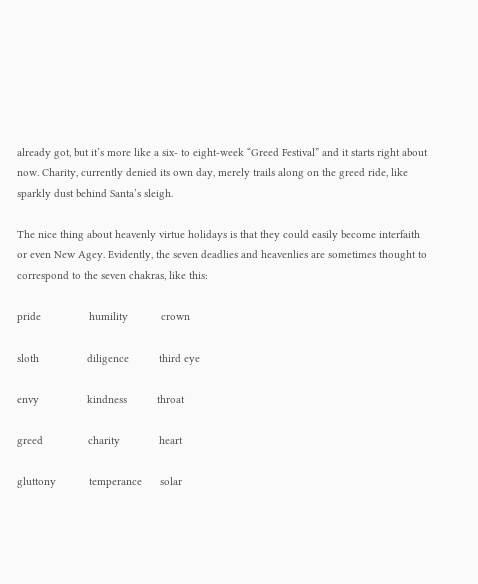already got, but it’s more like a six- to eight-week “Greed Festival” and it starts right about now. Charity, currently denied its own day, merely trails along on the greed ride, like sparkly dust behind Santa’s sleigh.

The nice thing about heavenly virtue holidays is that they could easily become interfaith or even New Agey. Evidently, the seven deadlies and heavenlies are sometimes thought to correspond to the seven chakras, like this:

pride                humility           crown

sloth                diligence          third eye

envy                kindness          throat

greed               charity             heart

gluttony           temperance      solar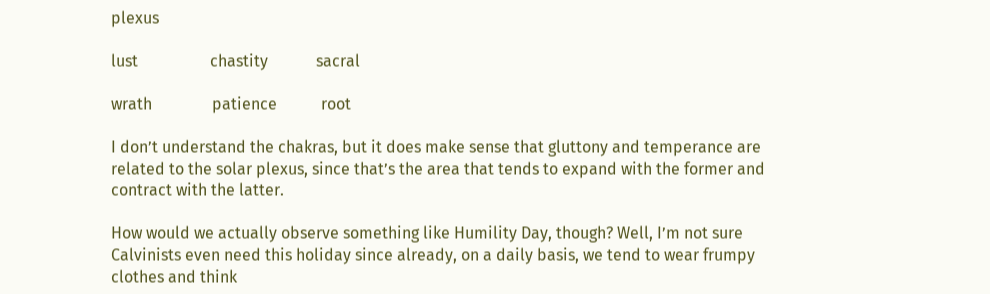plexus

lust                  chastity            sacral

wrath               patience           root

I don’t understand the chakras, but it does make sense that gluttony and temperance are related to the solar plexus, since that’s the area that tends to expand with the former and contract with the latter.

How would we actually observe something like Humility Day, though? Well, I’m not sure Calvinists even need this holiday since already, on a daily basis, we tend to wear frumpy clothes and think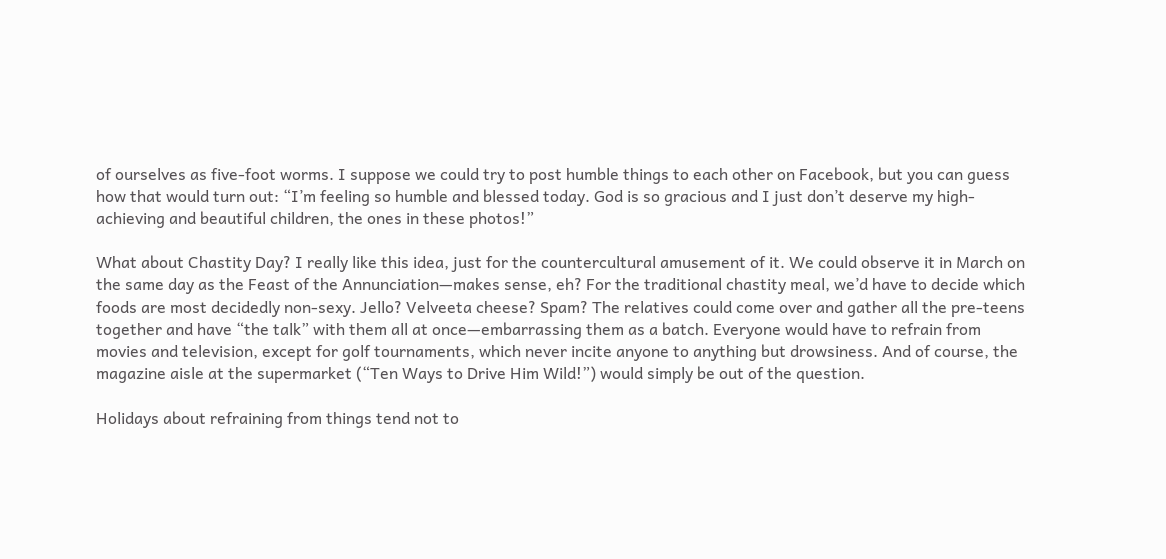of ourselves as five-foot worms. I suppose we could try to post humble things to each other on Facebook, but you can guess how that would turn out: “I’m feeling so humble and blessed today. God is so gracious and I just don’t deserve my high-achieving and beautiful children, the ones in these photos!”

What about Chastity Day? I really like this idea, just for the countercultural amusement of it. We could observe it in March on the same day as the Feast of the Annunciation—makes sense, eh? For the traditional chastity meal, we’d have to decide which foods are most decidedly non-sexy. Jello? Velveeta cheese? Spam? The relatives could come over and gather all the pre-teens together and have “the talk” with them all at once—embarrassing them as a batch. Everyone would have to refrain from movies and television, except for golf tournaments, which never incite anyone to anything but drowsiness. And of course, the magazine aisle at the supermarket (“Ten Ways to Drive Him Wild!”) would simply be out of the question.

Holidays about refraining from things tend not to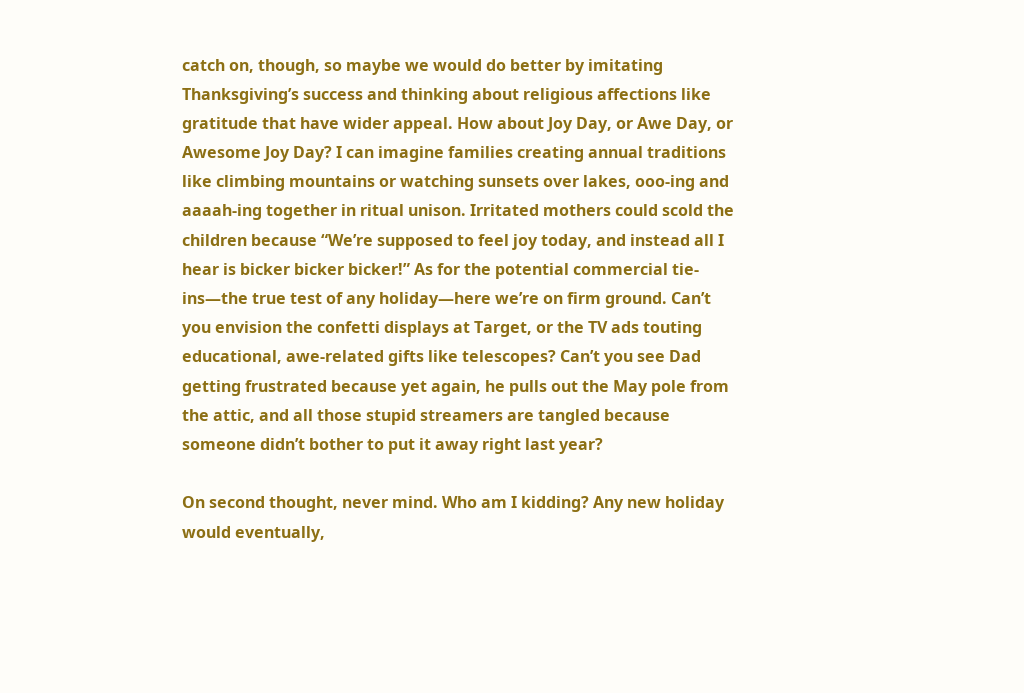catch on, though, so maybe we would do better by imitating Thanksgiving’s success and thinking about religious affections like gratitude that have wider appeal. How about Joy Day, or Awe Day, or Awesome Joy Day? I can imagine families creating annual traditions like climbing mountains or watching sunsets over lakes, ooo-ing and aaaah-ing together in ritual unison. Irritated mothers could scold the children because “We’re supposed to feel joy today, and instead all I hear is bicker bicker bicker!” As for the potential commercial tie-ins—the true test of any holiday—here we’re on firm ground. Can’t you envision the confetti displays at Target, or the TV ads touting educational, awe-related gifts like telescopes? Can’t you see Dad getting frustrated because yet again, he pulls out the May pole from the attic, and all those stupid streamers are tangled because someone didn’t bother to put it away right last year?

On second thought, never mind. Who am I kidding? Any new holiday would eventually,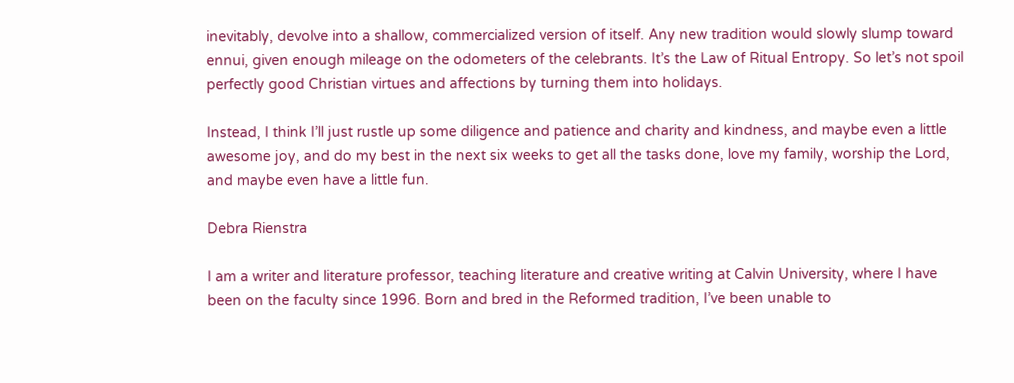inevitably, devolve into a shallow, commercialized version of itself. Any new tradition would slowly slump toward ennui, given enough mileage on the odometers of the celebrants. It’s the Law of Ritual Entropy. So let’s not spoil perfectly good Christian virtues and affections by turning them into holidays.

Instead, I think I’ll just rustle up some diligence and patience and charity and kindness, and maybe even a little awesome joy, and do my best in the next six weeks to get all the tasks done, love my family, worship the Lord, and maybe even have a little fun.

Debra Rienstra

I am a writer and literature professor, teaching literature and creative writing at Calvin University, where I have been on the faculty since 1996. Born and bred in the Reformed tradition, I’ve been unable to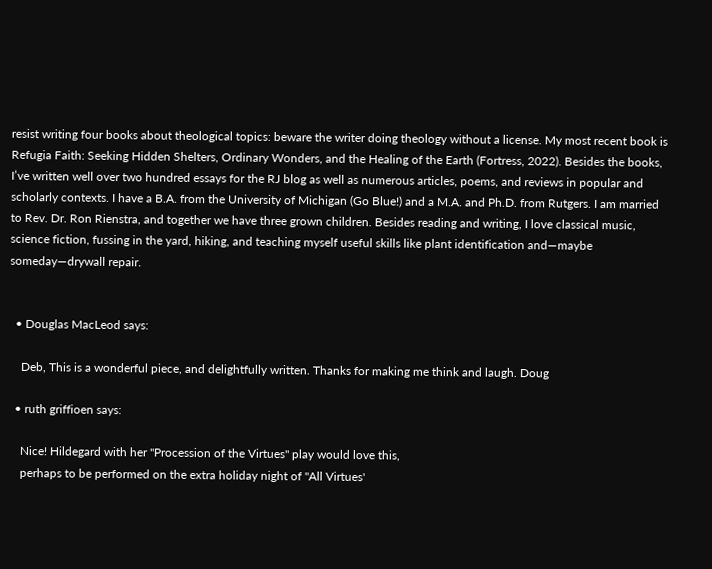resist writing four books about theological topics: beware the writer doing theology without a license. My most recent book is Refugia Faith: Seeking Hidden Shelters, Ordinary Wonders, and the Healing of the Earth (Fortress, 2022). Besides the books, I’ve written well over two hundred essays for the RJ blog as well as numerous articles, poems, and reviews in popular and scholarly contexts. I have a B.A. from the University of Michigan (Go Blue!) and a M.A. and Ph.D. from Rutgers. I am married to Rev. Dr. Ron Rienstra, and together we have three grown children. Besides reading and writing, I love classical music, science fiction, fussing in the yard, hiking, and teaching myself useful skills like plant identification and—maybe someday—drywall repair.


  • Douglas MacLeod says:

    Deb, This is a wonderful piece, and delightfully written. Thanks for making me think and laugh. Doug

  • ruth griffioen says:

    Nice! Hildegard with her "Procession of the Virtues" play would love this,
    perhaps to be performed on the extra holiday night of "All Virtues'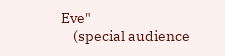Eve"
    (special audience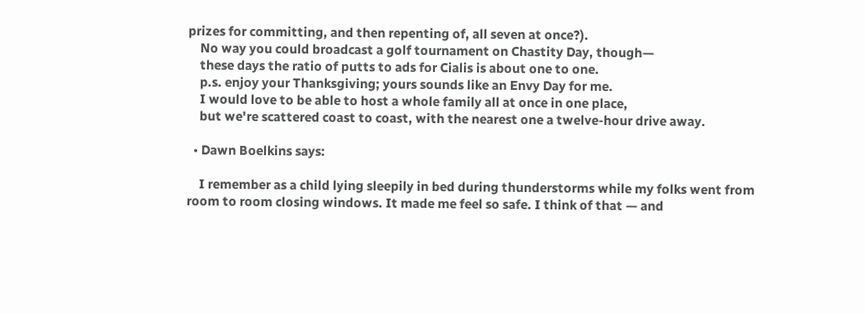prizes for committing, and then repenting of, all seven at once?).
    No way you could broadcast a golf tournament on Chastity Day, though—
    these days the ratio of putts to ads for Cialis is about one to one.
    p.s. enjoy your Thanksgiving; yours sounds like an Envy Day for me.
    I would love to be able to host a whole family all at once in one place,
    but we're scattered coast to coast, with the nearest one a twelve-hour drive away.

  • Dawn Boelkins says:

    I remember as a child lying sleepily in bed during thunderstorms while my folks went from room to room closing windows. It made me feel so safe. I think of that — and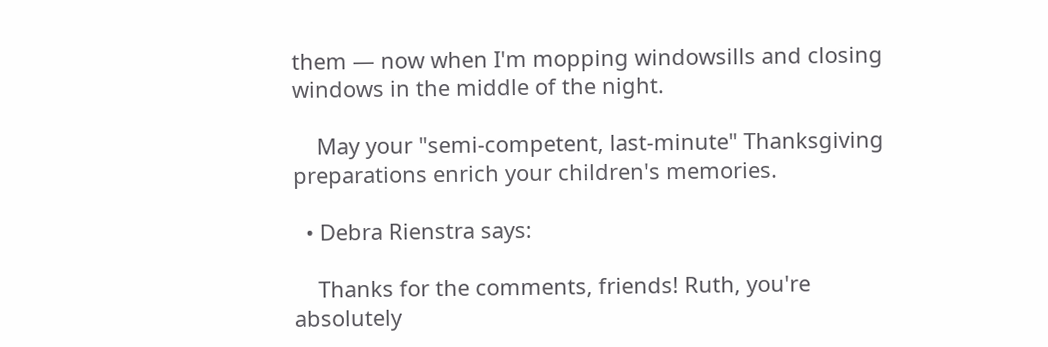them — now when I'm mopping windowsills and closing windows in the middle of the night.

    May your "semi-competent, last-minute" Thanksgiving preparations enrich your children's memories.

  • Debra Rienstra says:

    Thanks for the comments, friends! Ruth, you're absolutely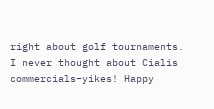right about golf tournaments. I never thought about Cialis commercials–yikes! Happy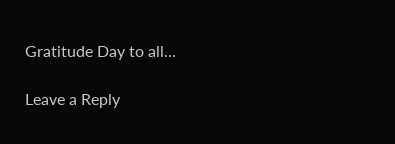Gratitude Day to all…

Leave a Reply